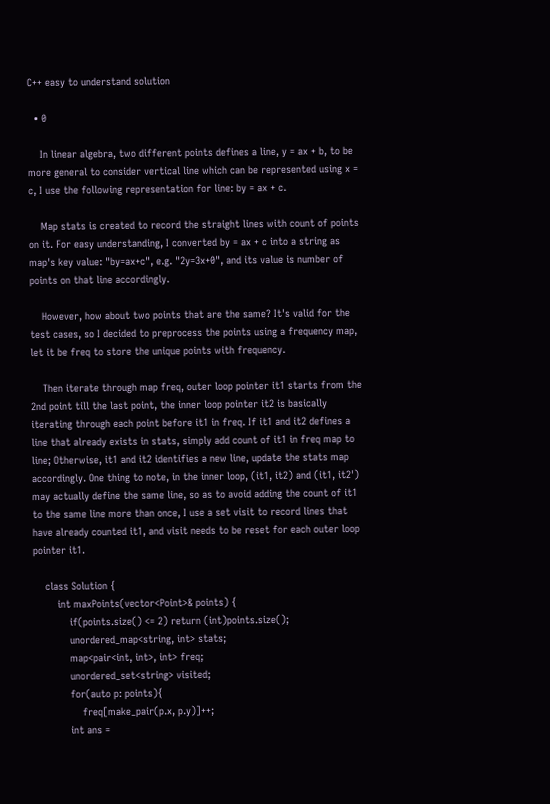C++ easy to understand solution

  • 0

    In linear algebra, two different points defines a line, y = ax + b, to be more general to consider vertical line which can be represented using x = c, I use the following representation for line: by = ax + c.

    Map stats is created to record the straight lines with count of points on it. For easy understanding, I converted by = ax + c into a string as map's key value: "by=ax+c", e.g. "2y=3x+0", and its value is number of points on that line accordingly.

    However, how about two points that are the same? It's valid for the test cases, so I decided to preprocess the points using a frequency map, let it be freq to store the unique points with frequency.

    Then iterate through map freq, outer loop pointer it1 starts from the 2nd point till the last point, the inner loop pointer it2 is basically iterating through each point before it1 in freq. If it1 and it2 defines a line that already exists in stats, simply add count of it1 in freq map to line; Otherwise, it1 and it2 identifies a new line, update the stats map accordingly. One thing to note, in the inner loop, (it1, it2) and (it1, it2') may actually define the same line, so as to avoid adding the count of it1 to the same line more than once, I use a set visit to record lines that have already counted it1, and visit needs to be reset for each outer loop pointer it1.

    class Solution {
        int maxPoints(vector<Point>& points) {
            if(points.size() <= 2) return (int)points.size();
            unordered_map<string, int> stats;
            map<pair<int, int>, int> freq;
            unordered_set<string> visited;
            for(auto p: points){
                freq[make_pair(p.x, p.y)]++;
            int ans =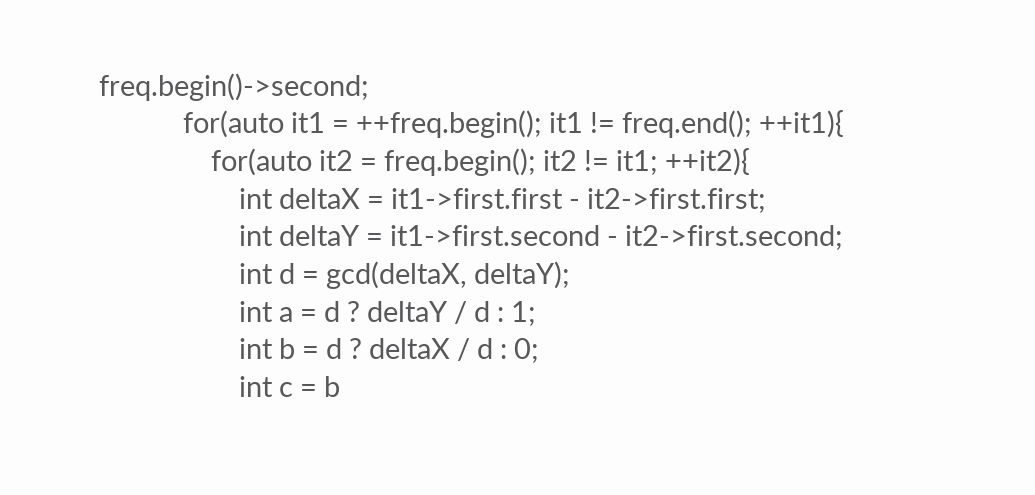freq.begin()->second;
            for(auto it1 = ++freq.begin(); it1 != freq.end(); ++it1){
                for(auto it2 = freq.begin(); it2 != it1; ++it2){
                    int deltaX = it1->first.first - it2->first.first;
                    int deltaY = it1->first.second - it2->first.second;
                    int d = gcd(deltaX, deltaY);
                    int a = d ? deltaY / d : 1;
                    int b = d ? deltaX / d : 0;
                    int c = b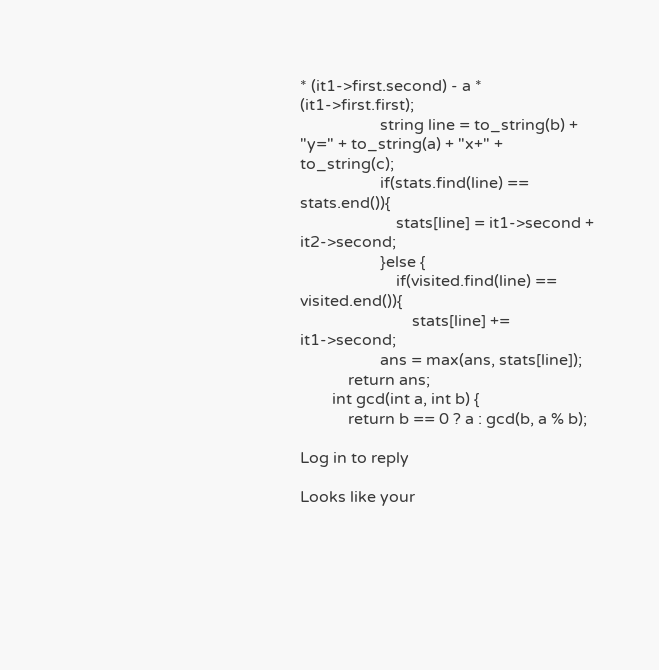* (it1->first.second) - a * (it1->first.first);
                    string line = to_string(b) + "y=" + to_string(a) + "x+" + to_string(c);
                    if(stats.find(line) == stats.end()){
                        stats[line] = it1->second + it2->second;
                    }else {
                        if(visited.find(line) == visited.end()){
                            stats[line] += it1->second;
                    ans = max(ans, stats[line]);
            return ans;
        int gcd(int a, int b) {
            return b == 0 ? a : gcd(b, a % b);

Log in to reply

Looks like your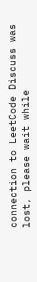connection to LeetCode Discuss was lost, please wait while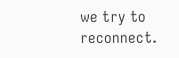we try to reconnect.